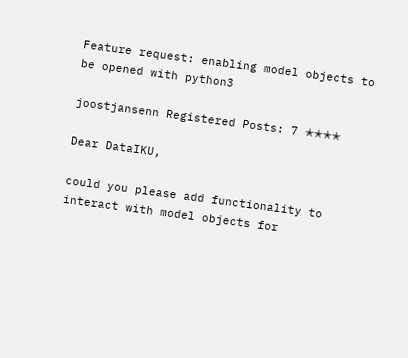Feature request: enabling model objects to be opened with python3

joostjansenn Registered Posts: 7 ✭✭✭✭

Dear DataIKU,

could you please add functionality to interact with model objects for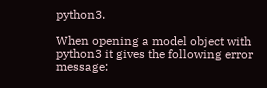python3.

When opening a model object with python3 it gives the following error message: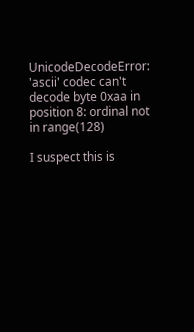UnicodeDecodeError: 'ascii' codec can't decode byte 0xaa in position 8: ordinal not in range(128)

I suspect this is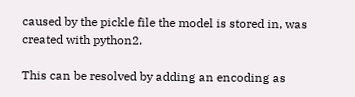caused by the pickle file the model is stored in, was created with python2.

This can be resolved by adding an encoding as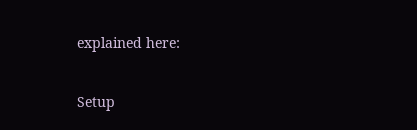explained here:


Setup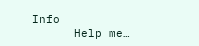Info
      Help me…